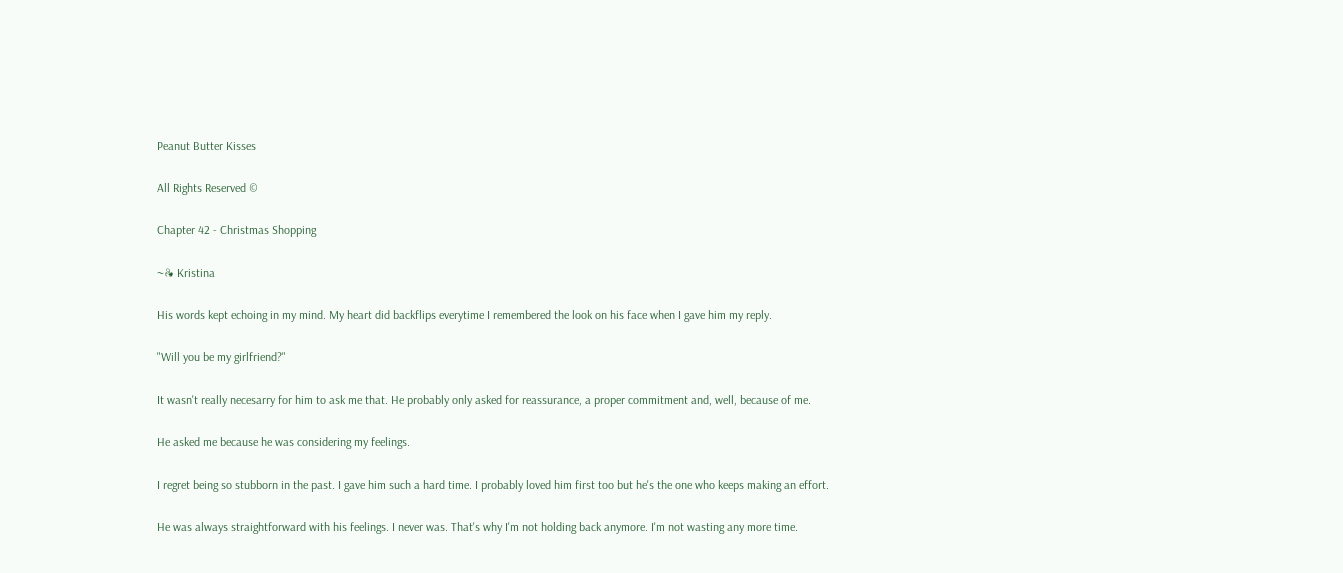Peanut Butter Kisses

All Rights Reserved ©

Chapter 42 - Christmas Shopping

~❧ Kristina

His words kept echoing in my mind. My heart did backflips everytime I remembered the look on his face when I gave him my reply.

"Will you be my girlfriend?"

It wasn't really necesarry for him to ask me that. He probably only asked for reassurance, a proper commitment and, well, because of me.

He asked me because he was considering my feelings.

I regret being so stubborn in the past. I gave him such a hard time. I probably loved him first too but he's the one who keeps making an effort.

He was always straightforward with his feelings. I never was. That's why I'm not holding back anymore. I'm not wasting any more time.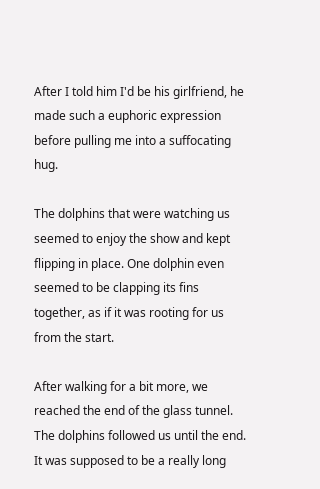After I told him I'd be his girlfriend, he made such a euphoric expression before pulling me into a suffocating hug.

The dolphins that were watching us seemed to enjoy the show and kept flipping in place. One dolphin even seemed to be clapping its fins together, as if it was rooting for us from the start.

After walking for a bit more, we reached the end of the glass tunnel. The dolphins followed us until the end. It was supposed to be a really long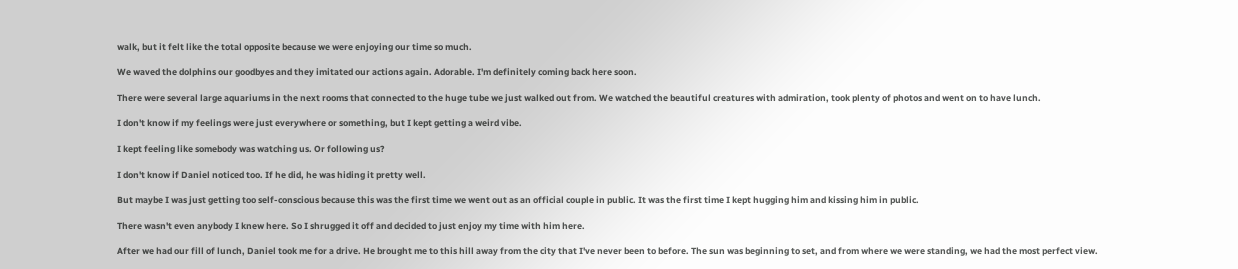walk, but it felt like the total opposite because we were enjoying our time so much.

We waved the dolphins our goodbyes and they imitated our actions again. Adorable. I'm definitely coming back here soon.

There were several large aquariums in the next rooms that connected to the huge tube we just walked out from. We watched the beautiful creatures with admiration, took plenty of photos and went on to have lunch.

I don't know if my feelings were just everywhere or something, but I kept getting a weird vibe.

I kept feeling like somebody was watching us. Or following us?

I don't know if Daniel noticed too. If he did, he was hiding it pretty well.

But maybe I was just getting too self-conscious because this was the first time we went out as an official couple in public. It was the first time I kept hugging him and kissing him in public.

There wasn't even anybody I knew here. So I shrugged it off and decided to just enjoy my time with him here.

After we had our fill of lunch, Daniel took me for a drive. He brought me to this hill away from the city that I've never been to before. The sun was beginning to set, and from where we were standing, we had the most perfect view.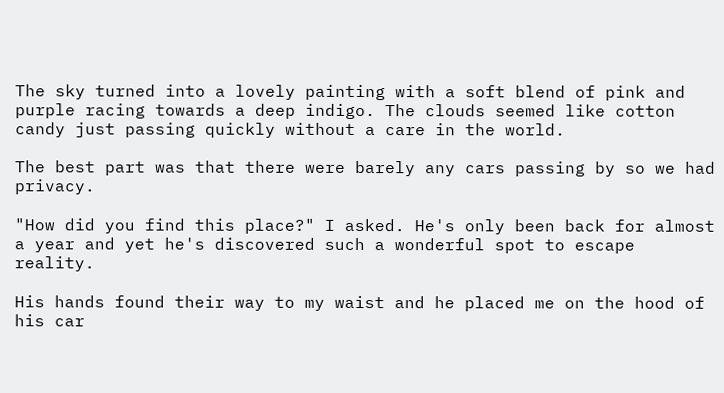The sky turned into a lovely painting with a soft blend of pink and purple racing towards a deep indigo. The clouds seemed like cotton candy just passing quickly without a care in the world.

The best part was that there were barely any cars passing by so we had privacy.

"How did you find this place?" I asked. He's only been back for almost a year and yet he's discovered such a wonderful spot to escape reality.

His hands found their way to my waist and he placed me on the hood of his car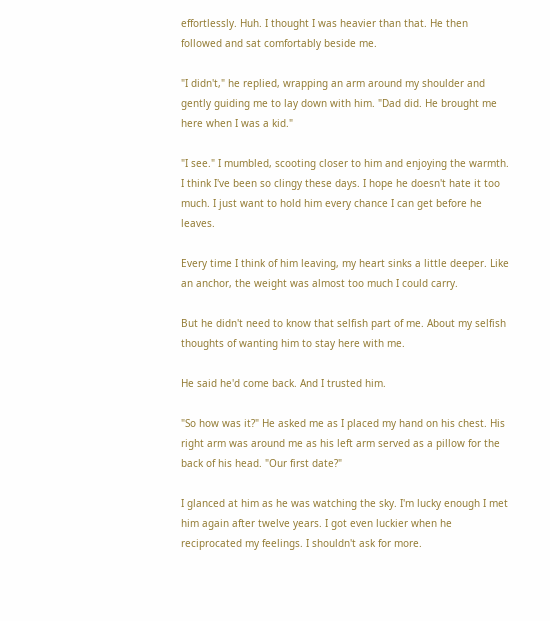effortlessly. Huh. I thought I was heavier than that. He then followed and sat comfortably beside me.

"I didn't," he replied, wrapping an arm around my shoulder and gently guiding me to lay down with him. "Dad did. He brought me here when I was a kid."

"I see." I mumbled, scooting closer to him and enjoying the warmth. I think I've been so clingy these days. I hope he doesn't hate it too much. I just want to hold him every chance I can get before he leaves.

Every time I think of him leaving, my heart sinks a little deeper. Like an anchor, the weight was almost too much I could carry.

But he didn't need to know that selfish part of me. About my selfish thoughts of wanting him to stay here with me.

He said he'd come back. And I trusted him.

"So how was it?" He asked me as I placed my hand on his chest. His right arm was around me as his left arm served as a pillow for the back of his head. "Our first date?"

I glanced at him as he was watching the sky. I'm lucky enough I met him again after twelve years. I got even luckier when he reciprocated my feelings. I shouldn't ask for more.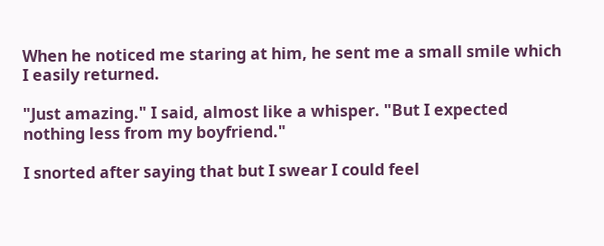When he noticed me staring at him, he sent me a small smile which I easily returned.

"Just amazing." I said, almost like a whisper. "But I expected nothing less from my boyfriend."

I snorted after saying that but I swear I could feel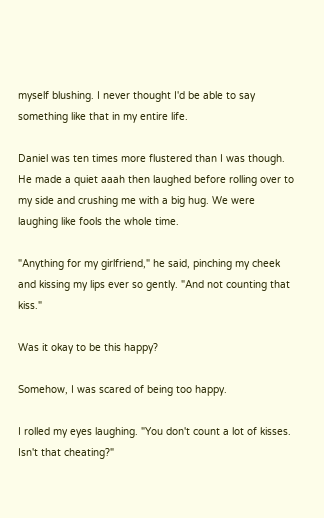myself blushing. I never thought I'd be able to say something like that in my entire life.

Daniel was ten times more flustered than I was though. He made a quiet aaah then laughed before rolling over to my side and crushing me with a big hug. We were laughing like fools the whole time.

"Anything for my girlfriend," he said, pinching my cheek and kissing my lips ever so gently. "And not counting that kiss."

Was it okay to be this happy?

Somehow, I was scared of being too happy.

I rolled my eyes laughing. "You don't count a lot of kisses. Isn't that cheating?"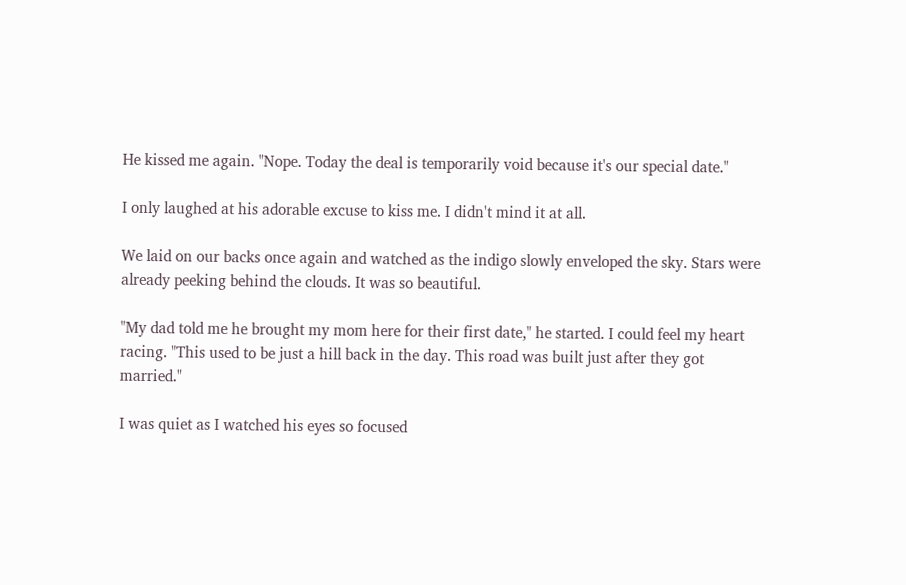He kissed me again. "Nope. Today the deal is temporarily void because it's our special date."

I only laughed at his adorable excuse to kiss me. I didn't mind it at all.

We laid on our backs once again and watched as the indigo slowly enveloped the sky. Stars were already peeking behind the clouds. It was so beautiful.

"My dad told me he brought my mom here for their first date," he started. I could feel my heart racing. "This used to be just a hill back in the day. This road was built just after they got married."

I was quiet as I watched his eyes so focused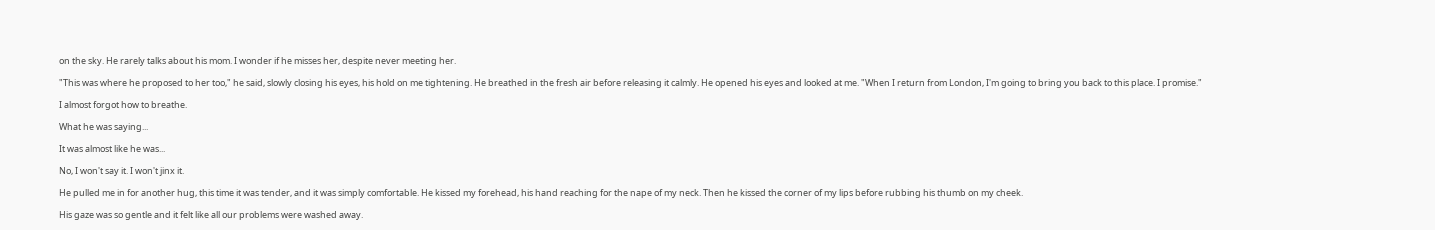on the sky. He rarely talks about his mom. I wonder if he misses her, despite never meeting her.

"This was where he proposed to her too," he said, slowly closing his eyes, his hold on me tightening. He breathed in the fresh air before releasing it calmly. He opened his eyes and looked at me. "When I return from London, I'm going to bring you back to this place. I promise."

I almost forgot how to breathe.

What he was saying...

It was almost like he was...

No, I won't say it. I won't jinx it.

He pulled me in for another hug, this time it was tender, and it was simply comfortable. He kissed my forehead, his hand reaching for the nape of my neck. Then he kissed the corner of my lips before rubbing his thumb on my cheek.

His gaze was so gentle and it felt like all our problems were washed away.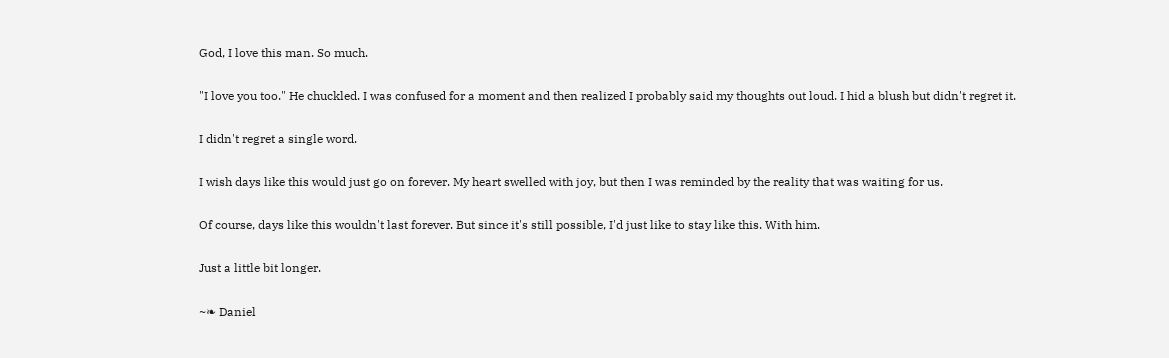God, I love this man. So much.

"I love you too." He chuckled. I was confused for a moment and then realized I probably said my thoughts out loud. I hid a blush but didn't regret it.

I didn't regret a single word.

I wish days like this would just go on forever. My heart swelled with joy, but then I was reminded by the reality that was waiting for us.

Of course, days like this wouldn't last forever. But since it's still possible, I'd just like to stay like this. With him.

Just a little bit longer.

~❧ Daniel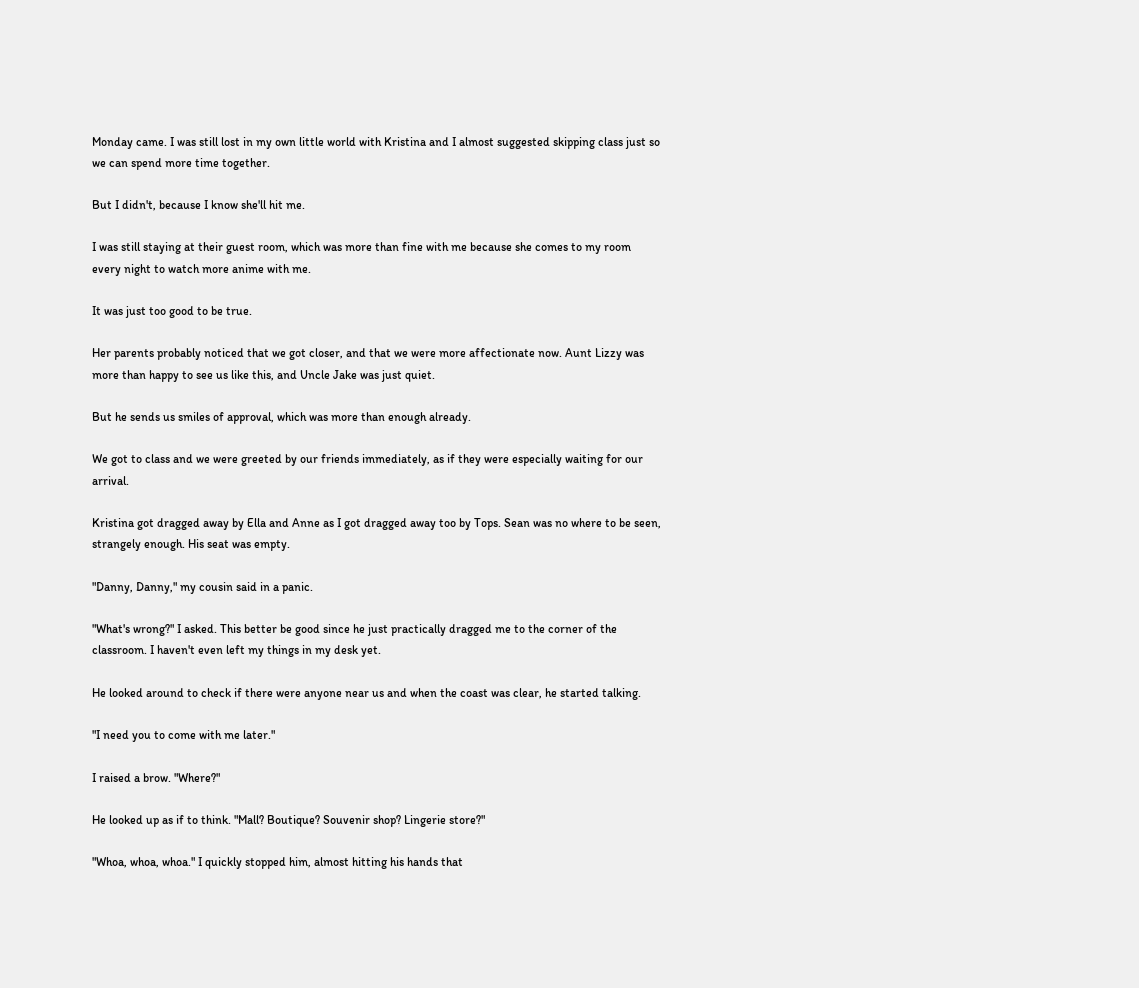Monday came. I was still lost in my own little world with Kristina and I almost suggested skipping class just so we can spend more time together.

But I didn't, because I know she'll hit me.

I was still staying at their guest room, which was more than fine with me because she comes to my room every night to watch more anime with me.

It was just too good to be true.

Her parents probably noticed that we got closer, and that we were more affectionate now. Aunt Lizzy was more than happy to see us like this, and Uncle Jake was just quiet.

But he sends us smiles of approval, which was more than enough already.

We got to class and we were greeted by our friends immediately, as if they were especially waiting for our arrival.

Kristina got dragged away by Ella and Anne as I got dragged away too by Tops. Sean was no where to be seen, strangely enough. His seat was empty.

"Danny, Danny," my cousin said in a panic.

"What's wrong?" I asked. This better be good since he just practically dragged me to the corner of the classroom. I haven't even left my things in my desk yet.

He looked around to check if there were anyone near us and when the coast was clear, he started talking.

"I need you to come with me later."

I raised a brow. "Where?"

He looked up as if to think. "Mall? Boutique? Souvenir shop? Lingerie store?"

"Whoa, whoa, whoa." I quickly stopped him, almost hitting his hands that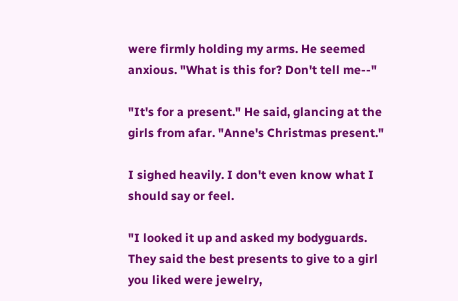were firmly holding my arms. He seemed anxious. "What is this for? Don't tell me--"

"It's for a present." He said, glancing at the girls from afar. "Anne's Christmas present."

I sighed heavily. I don't even know what I should say or feel.

"I looked it up and asked my bodyguards. They said the best presents to give to a girl you liked were jewelry,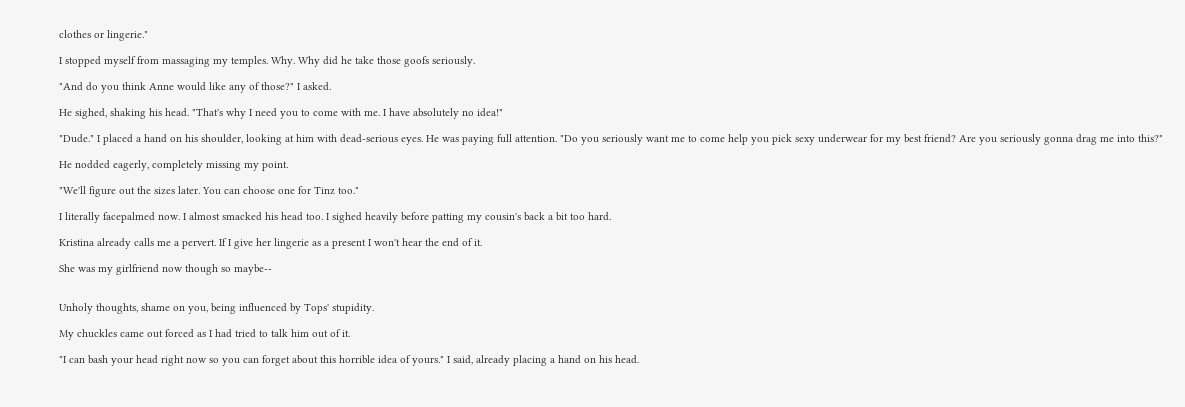clothes or lingerie."

I stopped myself from massaging my temples. Why. Why did he take those goofs seriously.

"And do you think Anne would like any of those?" I asked.

He sighed, shaking his head. "That's why I need you to come with me. I have absolutely no idea!"

"Dude." I placed a hand on his shoulder, looking at him with dead-serious eyes. He was paying full attention. "Do you seriously want me to come help you pick sexy underwear for my best friend? Are you seriously gonna drag me into this?"

He nodded eagerly, completely missing my point.

"We'll figure out the sizes later. You can choose one for Tinz too."

I literally facepalmed now. I almost smacked his head too. I sighed heavily before patting my cousin's back a bit too hard.

Kristina already calls me a pervert. If I give her lingerie as a present I won't hear the end of it.

She was my girlfriend now though so maybe--


Unholy thoughts, shame on you, being influenced by Tops' stupidity.

My chuckles came out forced as I had tried to talk him out of it.

"I can bash your head right now so you can forget about this horrible idea of yours." I said, already placing a hand on his head.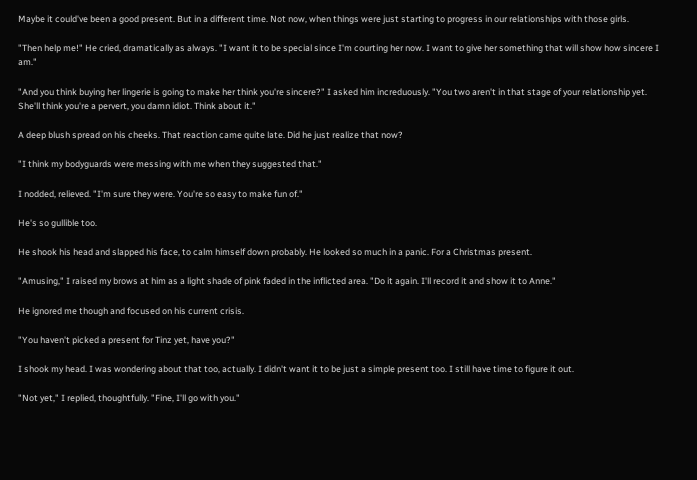Maybe it could've been a good present. But in a different time. Not now, when things were just starting to progress in our relationships with those girls.

"Then help me!" He cried, dramatically as always. "I want it to be special since I'm courting her now. I want to give her something that will show how sincere I am."

"And you think buying her lingerie is going to make her think you're sincere?" I asked him increduously. "You two aren't in that stage of your relationship yet. She'll think you're a pervert, you damn idiot. Think about it."

A deep blush spread on his cheeks. That reaction came quite late. Did he just realize that now?

"I think my bodyguards were messing with me when they suggested that."

I nodded, relieved. "I'm sure they were. You're so easy to make fun of."

He's so gullible too.

He shook his head and slapped his face, to calm himself down probably. He looked so much in a panic. For a Christmas present.

"Amusing," I raised my brows at him as a light shade of pink faded in the inflicted area. "Do it again. I'll record it and show it to Anne."

He ignored me though and focused on his current crisis.

"You haven't picked a present for Tinz yet, have you?"

I shook my head. I was wondering about that too, actually. I didn't want it to be just a simple present too. I still have time to figure it out.

"Not yet," I replied, thoughtfully. "Fine, I'll go with you."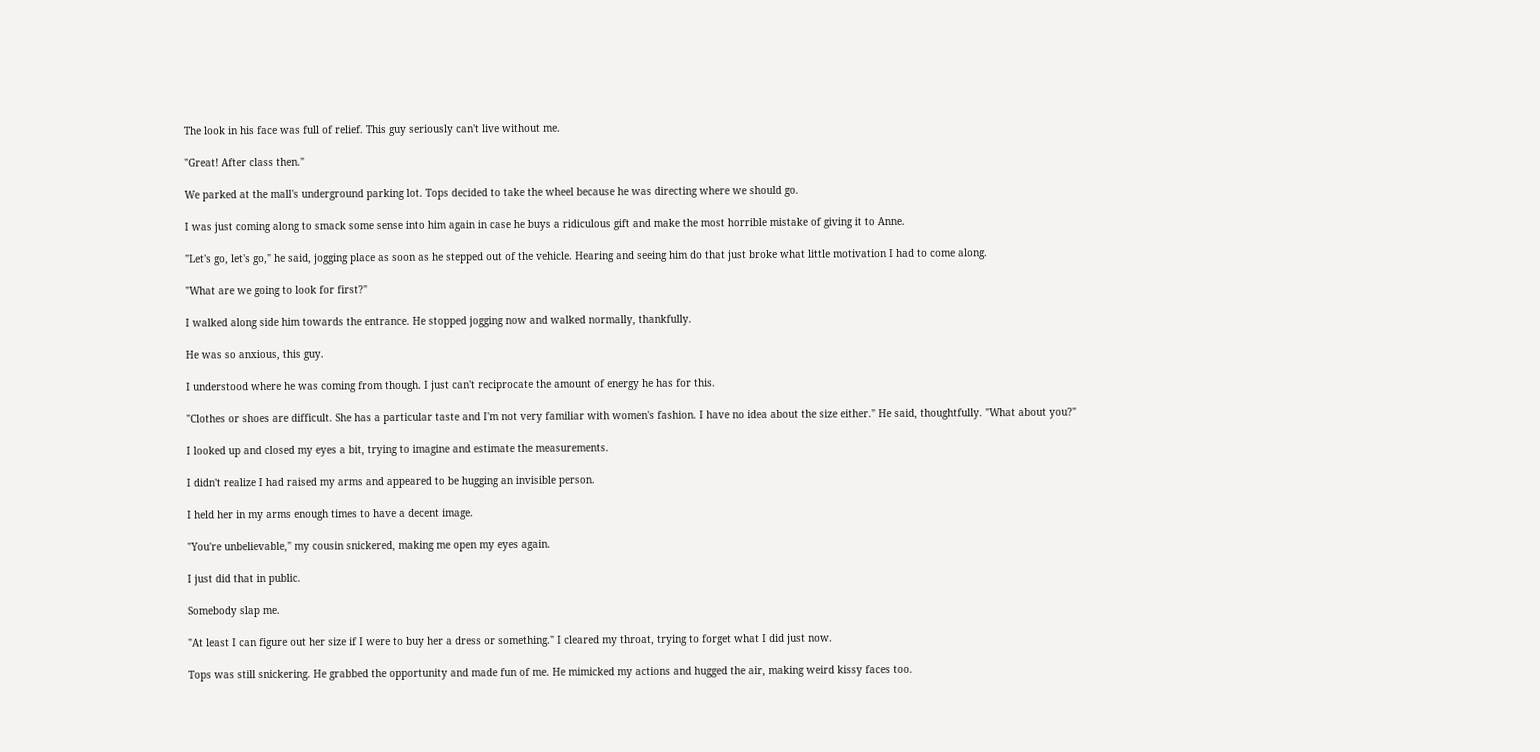The look in his face was full of relief. This guy seriously can't live without me.

"Great! After class then."

We parked at the mall's underground parking lot. Tops decided to take the wheel because he was directing where we should go.

I was just coming along to smack some sense into him again in case he buys a ridiculous gift and make the most horrible mistake of giving it to Anne.

"Let's go, let's go," he said, jogging place as soon as he stepped out of the vehicle. Hearing and seeing him do that just broke what little motivation I had to come along.

"What are we going to look for first?"

I walked along side him towards the entrance. He stopped jogging now and walked normally, thankfully.

He was so anxious, this guy.

I understood where he was coming from though. I just can't reciprocate the amount of energy he has for this.

"Clothes or shoes are difficult. She has a particular taste and I'm not very familiar with women's fashion. I have no idea about the size either." He said, thoughtfully. "What about you?"

I looked up and closed my eyes a bit, trying to imagine and estimate the measurements.

I didn't realize I had raised my arms and appeared to be hugging an invisible person.

I held her in my arms enough times to have a decent image.

"You're unbelievable," my cousin snickered, making me open my eyes again.

I just did that in public.

Somebody slap me.

"At least I can figure out her size if I were to buy her a dress or something." I cleared my throat, trying to forget what I did just now.

Tops was still snickering. He grabbed the opportunity and made fun of me. He mimicked my actions and hugged the air, making weird kissy faces too.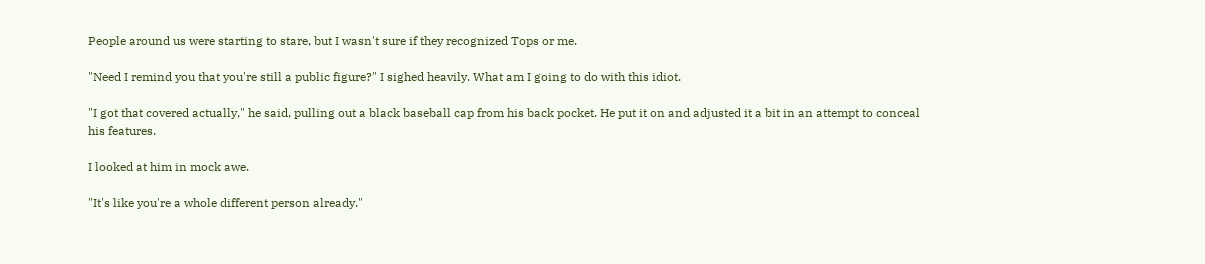People around us were starting to stare, but I wasn't sure if they recognized Tops or me.

"Need I remind you that you're still a public figure?" I sighed heavily. What am I going to do with this idiot.

"I got that covered actually," he said, pulling out a black baseball cap from his back pocket. He put it on and adjusted it a bit in an attempt to conceal his features.

I looked at him in mock awe.

"It's like you're a whole different person already."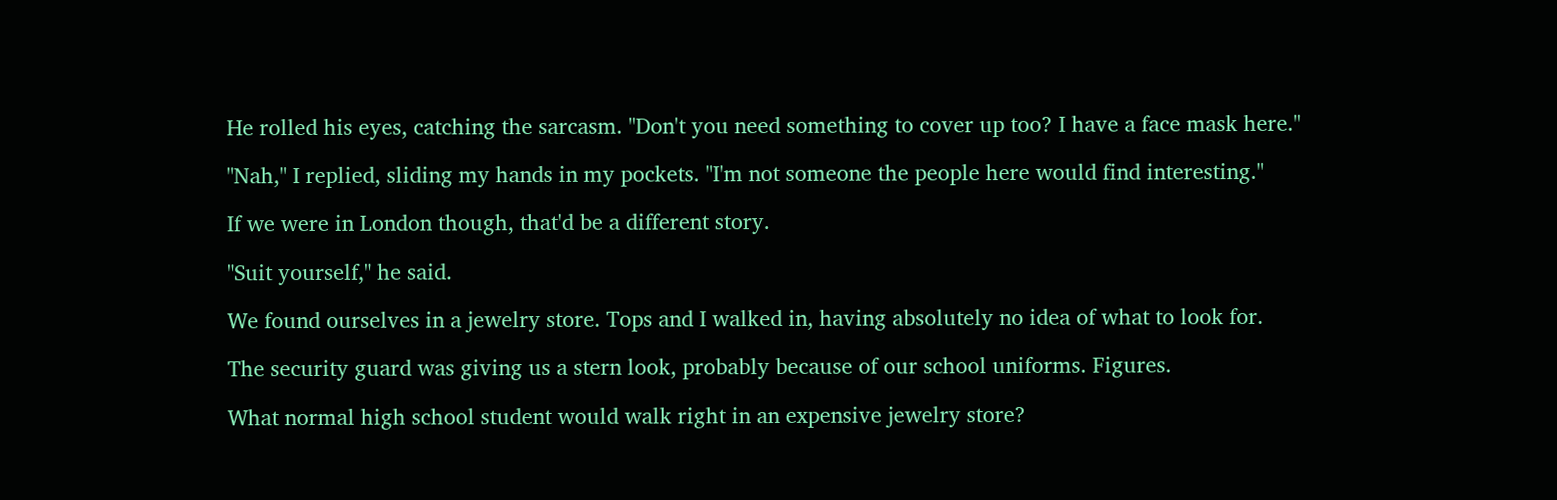He rolled his eyes, catching the sarcasm. "Don't you need something to cover up too? I have a face mask here."

"Nah," I replied, sliding my hands in my pockets. "I'm not someone the people here would find interesting."

If we were in London though, that'd be a different story.

"Suit yourself," he said.

We found ourselves in a jewelry store. Tops and I walked in, having absolutely no idea of what to look for.

The security guard was giving us a stern look, probably because of our school uniforms. Figures.

What normal high school student would walk right in an expensive jewelry store?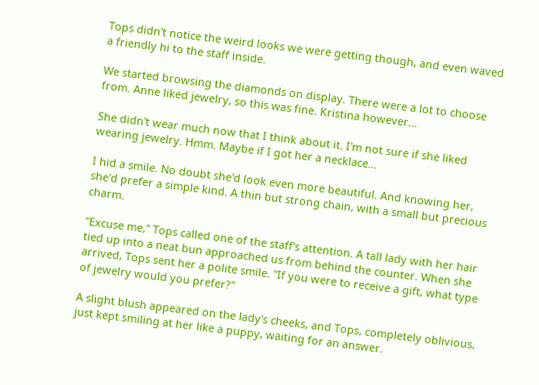Tops didn't notice the weird looks we were getting though, and even waved a friendly hi to the staff inside.

We started browsing the diamonds on display. There were a lot to choose from. Anne liked jewelry, so this was fine. Kristina however...

She didn't wear much now that I think about it. I'm not sure if she liked wearing jewelry. Hmm. Maybe if I got her a necklace...

I hid a smile. No doubt she'd look even more beautiful. And knowing her, she'd prefer a simple kind. A thin but strong chain, with a small but precious charm.

"Excuse me," Tops called one of the staff's attention. A tall lady with her hair tied up into a neat bun approached us from behind the counter. When she arrived, Tops sent her a polite smile. "If you were to receive a gift, what type of jewelry would you prefer?"

A slight blush appeared on the lady's cheeks, and Tops, completely oblivious, just kept smiling at her like a puppy, waiting for an answer.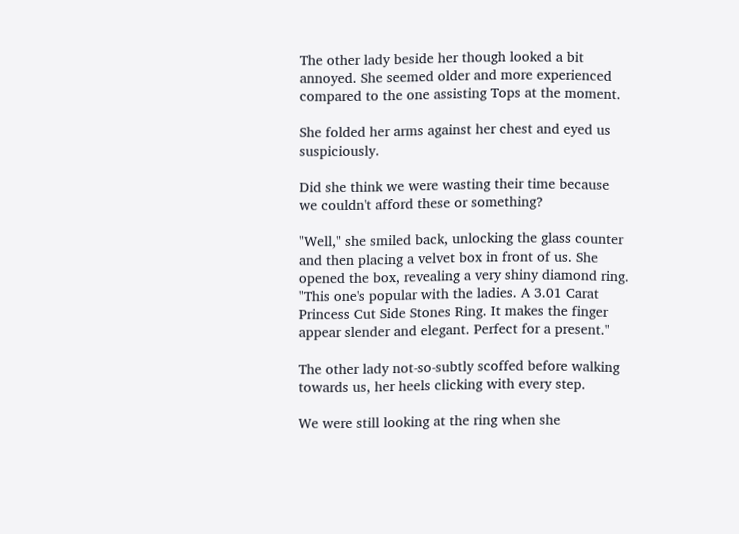The other lady beside her though looked a bit annoyed. She seemed older and more experienced compared to the one assisting Tops at the moment.

She folded her arms against her chest and eyed us suspiciously.

Did she think we were wasting their time because we couldn't afford these or something?

"Well," she smiled back, unlocking the glass counter and then placing a velvet box in front of us. She opened the box, revealing a very shiny diamond ring. "This one's popular with the ladies. A 3.01 Carat Princess Cut Side Stones Ring. It makes the finger appear slender and elegant. Perfect for a present."

The other lady not-so-subtly scoffed before walking towards us, her heels clicking with every step.

We were still looking at the ring when she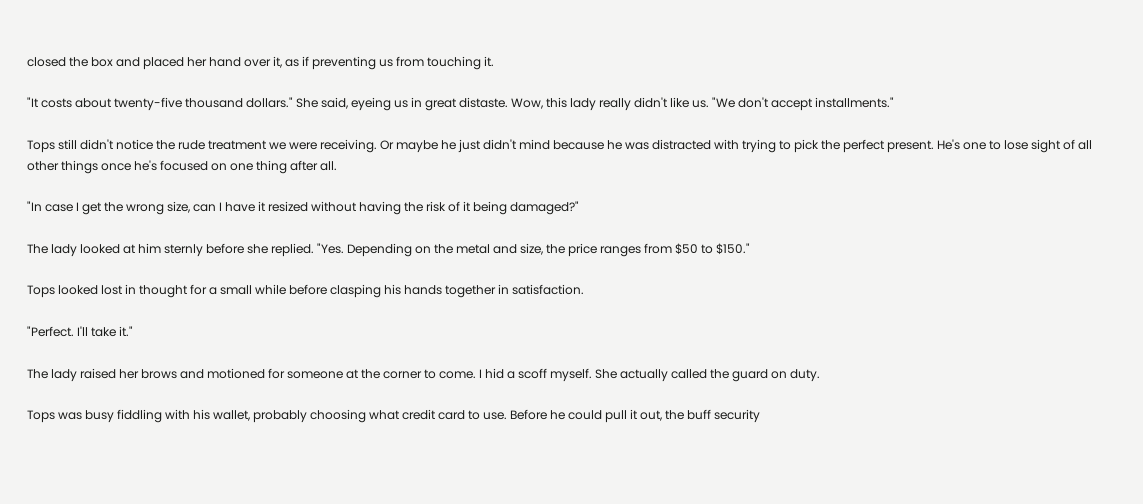closed the box and placed her hand over it, as if preventing us from touching it.

"It costs about twenty-five thousand dollars." She said, eyeing us in great distaste. Wow, this lady really didn't like us. "We don't accept installments."

Tops still didn't notice the rude treatment we were receiving. Or maybe he just didn't mind because he was distracted with trying to pick the perfect present. He's one to lose sight of all other things once he's focused on one thing after all.

"In case I get the wrong size, can I have it resized without having the risk of it being damaged?"

The lady looked at him sternly before she replied. "Yes. Depending on the metal and size, the price ranges from $50 to $150."

Tops looked lost in thought for a small while before clasping his hands together in satisfaction.

"Perfect. I'll take it."

The lady raised her brows and motioned for someone at the corner to come. I hid a scoff myself. She actually called the guard on duty.

Tops was busy fiddling with his wallet, probably choosing what credit card to use. Before he could pull it out, the buff security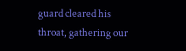guard cleared his throat, gathering our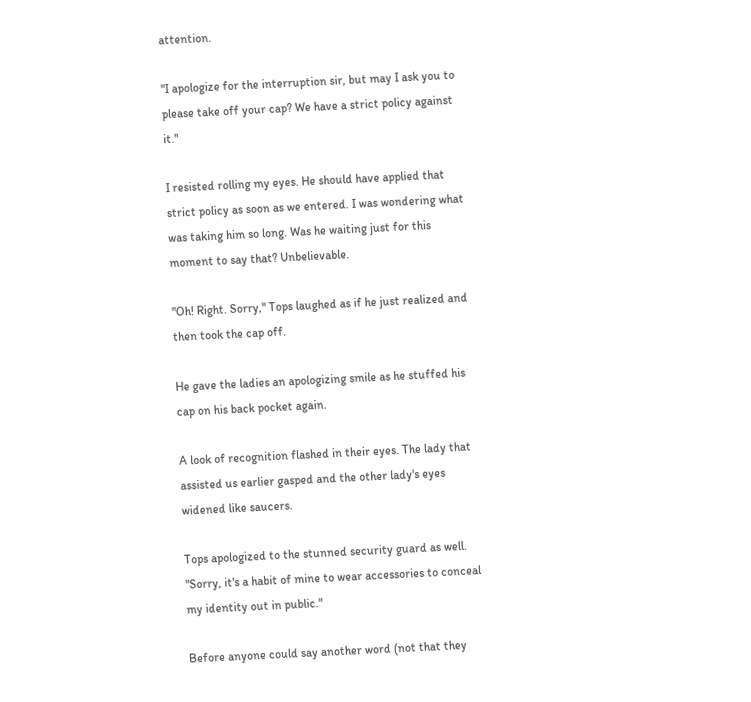attention.

"I apologize for the interruption sir, but may I ask you to please take off your cap? We have a strict policy against it."

I resisted rolling my eyes. He should have applied that strict policy as soon as we entered. I was wondering what was taking him so long. Was he waiting just for this moment to say that? Unbelievable.

"Oh! Right. Sorry," Tops laughed as if he just realized and then took the cap off.

He gave the ladies an apologizing smile as he stuffed his cap on his back pocket again.

A look of recognition flashed in their eyes. The lady that assisted us earlier gasped and the other lady's eyes widened like saucers.

Tops apologized to the stunned security guard as well. "Sorry, it's a habit of mine to wear accessories to conceal my identity out in public."

Before anyone could say another word (not that they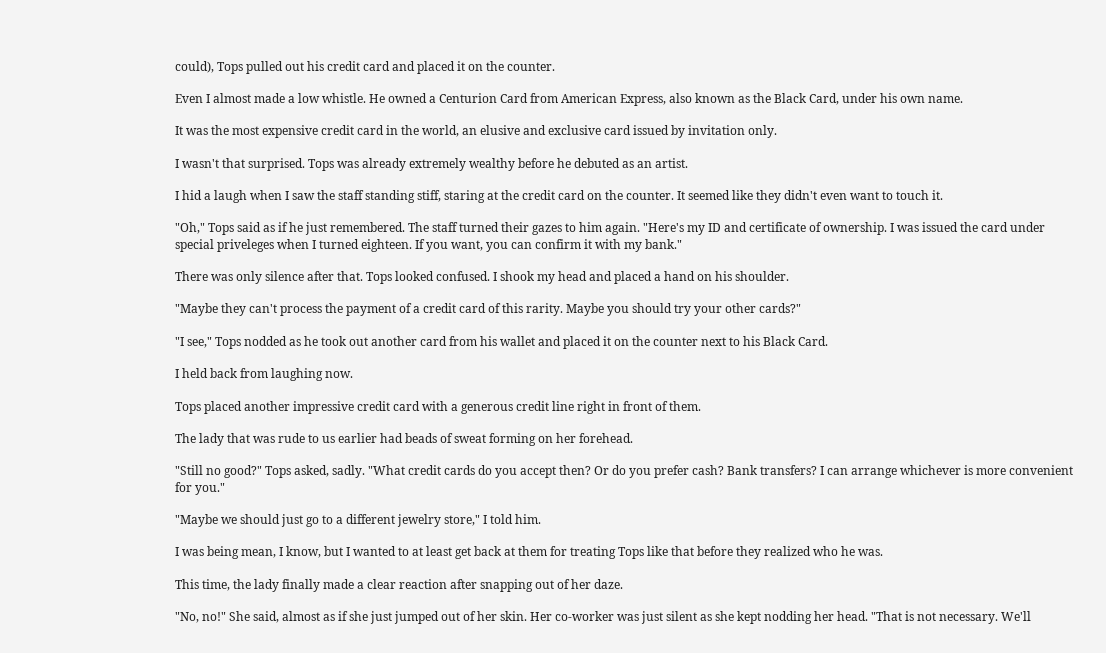could), Tops pulled out his credit card and placed it on the counter.

Even I almost made a low whistle. He owned a Centurion Card from American Express, also known as the Black Card, under his own name.

It was the most expensive credit card in the world, an elusive and exclusive card issued by invitation only.

I wasn't that surprised. Tops was already extremely wealthy before he debuted as an artist.

I hid a laugh when I saw the staff standing stiff, staring at the credit card on the counter. It seemed like they didn't even want to touch it.

"Oh," Tops said as if he just remembered. The staff turned their gazes to him again. "Here's my ID and certificate of ownership. I was issued the card under special priveleges when I turned eighteen. If you want, you can confirm it with my bank."

There was only silence after that. Tops looked confused. I shook my head and placed a hand on his shoulder.

"Maybe they can't process the payment of a credit card of this rarity. Maybe you should try your other cards?"

"I see," Tops nodded as he took out another card from his wallet and placed it on the counter next to his Black Card.

I held back from laughing now.

Tops placed another impressive credit card with a generous credit line right in front of them.

The lady that was rude to us earlier had beads of sweat forming on her forehead.

"Still no good?" Tops asked, sadly. "What credit cards do you accept then? Or do you prefer cash? Bank transfers? I can arrange whichever is more convenient for you."

"Maybe we should just go to a different jewelry store," I told him.

I was being mean, I know, but I wanted to at least get back at them for treating Tops like that before they realized who he was.

This time, the lady finally made a clear reaction after snapping out of her daze.

"No, no!" She said, almost as if she just jumped out of her skin. Her co-worker was just silent as she kept nodding her head. "That is not necessary. We'll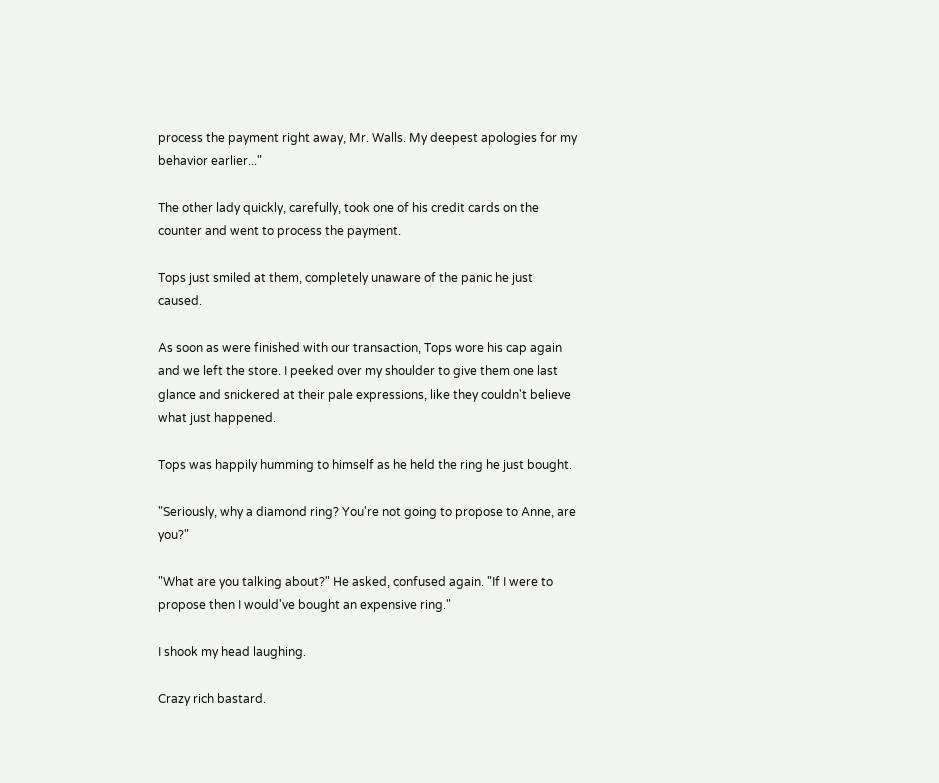process the payment right away, Mr. Walls. My deepest apologies for my behavior earlier..."

The other lady quickly, carefully, took one of his credit cards on the counter and went to process the payment.

Tops just smiled at them, completely unaware of the panic he just caused.

As soon as were finished with our transaction, Tops wore his cap again and we left the store. I peeked over my shoulder to give them one last glance and snickered at their pale expressions, like they couldn't believe what just happened.

Tops was happily humming to himself as he held the ring he just bought.

"Seriously, why a diamond ring? You're not going to propose to Anne, are you?"

"What are you talking about?" He asked, confused again. "If I were to propose then I would've bought an expensive ring."

I shook my head laughing.

Crazy rich bastard.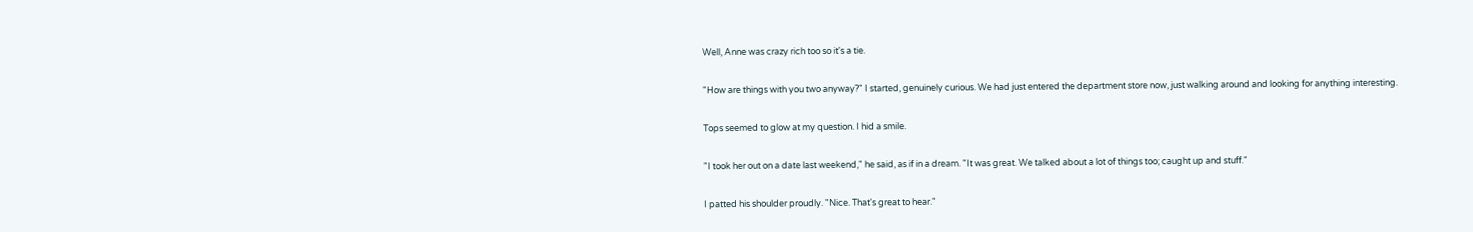Well, Anne was crazy rich too so it's a tie.

"How are things with you two anyway?" I started, genuinely curious. We had just entered the department store now, just walking around and looking for anything interesting.

Tops seemed to glow at my question. I hid a smile.

"I took her out on a date last weekend," he said, as if in a dream. "It was great. We talked about a lot of things too; caught up and stuff."

I patted his shoulder proudly. "Nice. That's great to hear."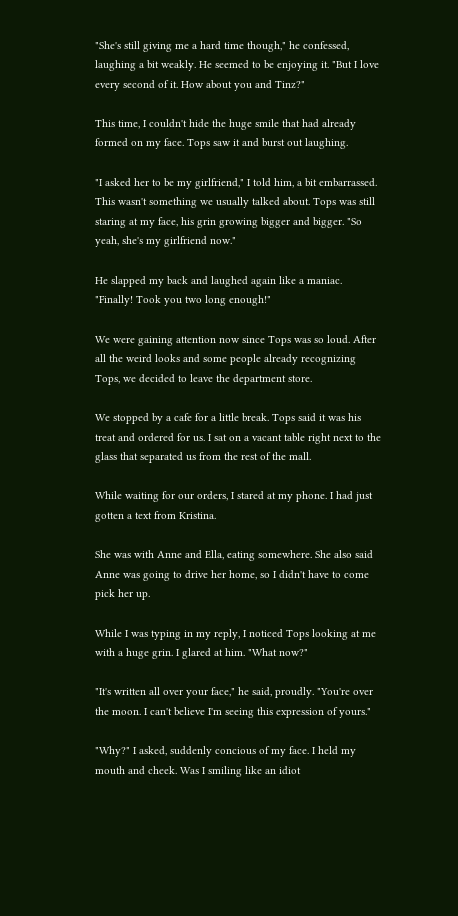"She's still giving me a hard time though," he confessed, laughing a bit weakly. He seemed to be enjoying it. "But I love every second of it. How about you and Tinz?"

This time, I couldn't hide the huge smile that had already formed on my face. Tops saw it and burst out laughing.

"I asked her to be my girlfriend," I told him, a bit embarrassed. This wasn't something we usually talked about. Tops was still staring at my face, his grin growing bigger and bigger. "So yeah, she's my girlfriend now."

He slapped my back and laughed again like a maniac. "Finally! Took you two long enough!"

We were gaining attention now since Tops was so loud. After all the weird looks and some people already recognizing Tops, we decided to leave the department store.

We stopped by a cafe for a little break. Tops said it was his treat and ordered for us. I sat on a vacant table right next to the glass that separated us from the rest of the mall.

While waiting for our orders, I stared at my phone. I had just gotten a text from Kristina.

She was with Anne and Ella, eating somewhere. She also said Anne was going to drive her home, so I didn't have to come pick her up.

While I was typing in my reply, I noticed Tops looking at me with a huge grin. I glared at him. "What now?"

"It's written all over your face," he said, proudly. "You're over the moon. I can't believe I'm seeing this expression of yours."

"Why?" I asked, suddenly concious of my face. I held my mouth and cheek. Was I smiling like an idiot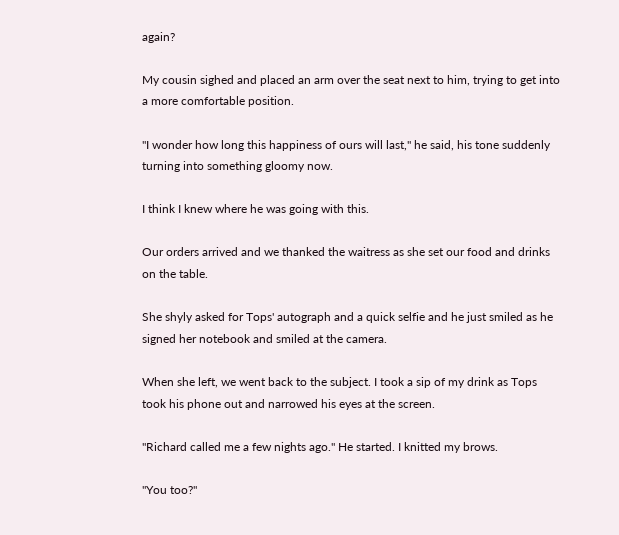again?

My cousin sighed and placed an arm over the seat next to him, trying to get into a more comfortable position.

"I wonder how long this happiness of ours will last," he said, his tone suddenly turning into something gloomy now.

I think I knew where he was going with this.

Our orders arrived and we thanked the waitress as she set our food and drinks on the table.

She shyly asked for Tops' autograph and a quick selfie and he just smiled as he signed her notebook and smiled at the camera.

When she left, we went back to the subject. I took a sip of my drink as Tops took his phone out and narrowed his eyes at the screen.

"Richard called me a few nights ago." He started. I knitted my brows.

"You too?"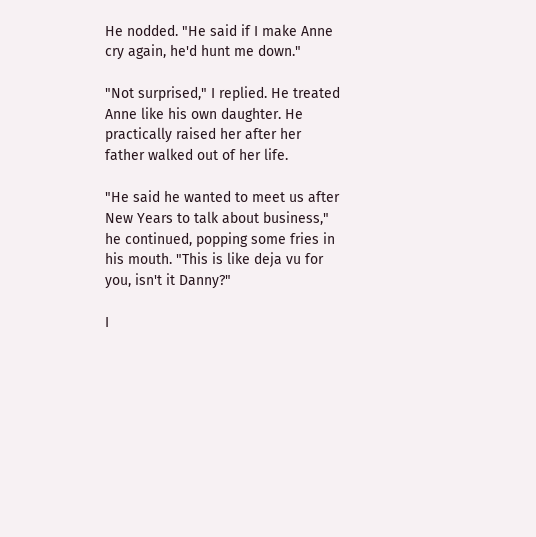He nodded. "He said if I make Anne cry again, he'd hunt me down."

"Not surprised," I replied. He treated Anne like his own daughter. He practically raised her after her father walked out of her life.

"He said he wanted to meet us after New Years to talk about business," he continued, popping some fries in his mouth. "This is like deja vu for you, isn't it Danny?"

I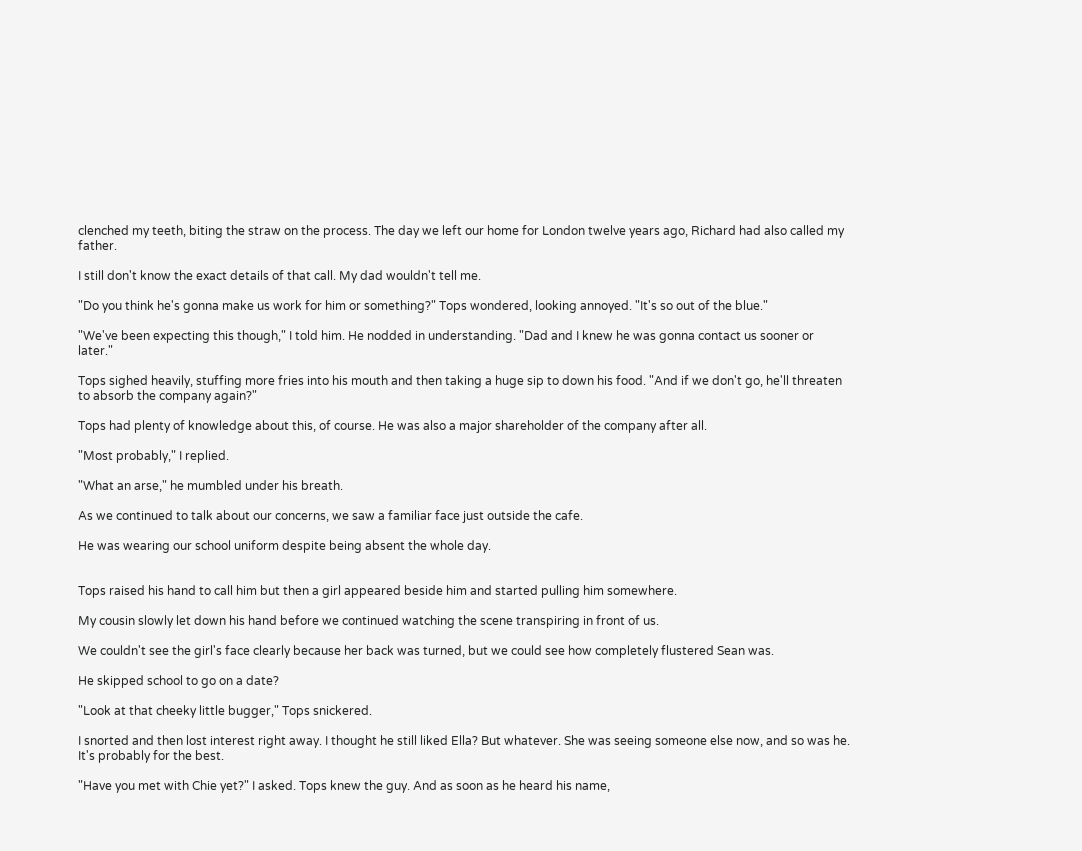clenched my teeth, biting the straw on the process. The day we left our home for London twelve years ago, Richard had also called my father.

I still don't know the exact details of that call. My dad wouldn't tell me.

"Do you think he's gonna make us work for him or something?" Tops wondered, looking annoyed. "It's so out of the blue."

"We've been expecting this though," I told him. He nodded in understanding. "Dad and I knew he was gonna contact us sooner or later."

Tops sighed heavily, stuffing more fries into his mouth and then taking a huge sip to down his food. "And if we don't go, he'll threaten to absorb the company again?"

Tops had plenty of knowledge about this, of course. He was also a major shareholder of the company after all.

"Most probably," I replied.

"What an arse," he mumbled under his breath.

As we continued to talk about our concerns, we saw a familiar face just outside the cafe.

He was wearing our school uniform despite being absent the whole day.


Tops raised his hand to call him but then a girl appeared beside him and started pulling him somewhere.

My cousin slowly let down his hand before we continued watching the scene transpiring in front of us.

We couldn't see the girl's face clearly because her back was turned, but we could see how completely flustered Sean was.

He skipped school to go on a date?

"Look at that cheeky little bugger," Tops snickered.

I snorted and then lost interest right away. I thought he still liked Ella? But whatever. She was seeing someone else now, and so was he. It's probably for the best.

"Have you met with Chie yet?" I asked. Tops knew the guy. And as soon as he heard his name,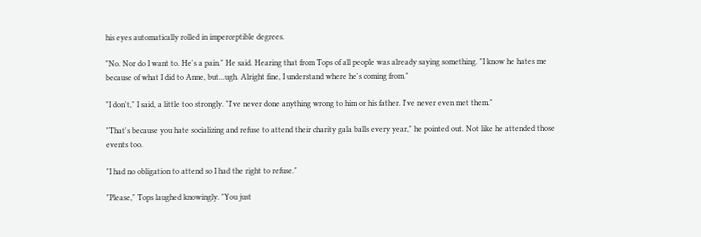his eyes automatically rolled in imperceptible degrees.

"No. Nor do I want to. He's a pain." He said. Hearing that from Tops of all people was already saying something. "I know he hates me because of what I did to Anne, but...ugh. Alright fine, I understand where he's coming from."

"I don't," I said, a little too strongly. "I've never done anything wrong to him or his father. I've never even met them."

"That's because you hate socializing and refuse to attend their charity gala balls every year," he pointed out. Not like he attended those events too.

"I had no obligation to attend so I had the right to refuse."

"Please," Tops laughed knowingly. "You just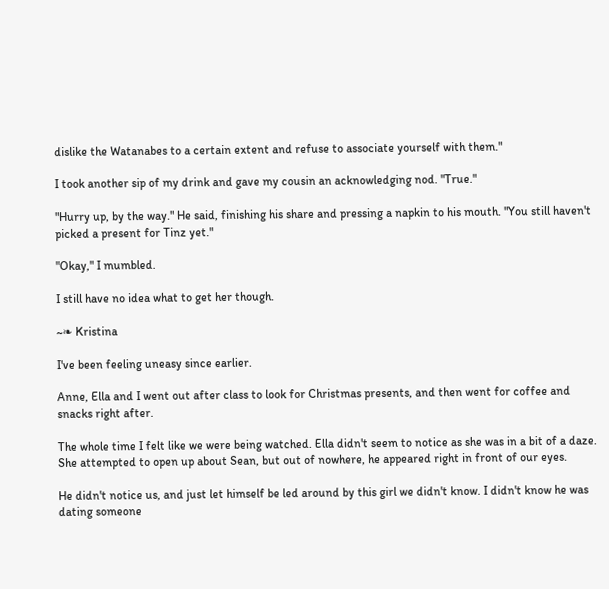dislike the Watanabes to a certain extent and refuse to associate yourself with them."

I took another sip of my drink and gave my cousin an acknowledging nod. "True."

"Hurry up, by the way." He said, finishing his share and pressing a napkin to his mouth. "You still haven't picked a present for Tinz yet."

"Okay," I mumbled.

I still have no idea what to get her though.

~❧ Kristina

I've been feeling uneasy since earlier.

Anne, Ella and I went out after class to look for Christmas presents, and then went for coffee and snacks right after.

The whole time I felt like we were being watched. Ella didn't seem to notice as she was in a bit of a daze. She attempted to open up about Sean, but out of nowhere, he appeared right in front of our eyes.

He didn't notice us, and just let himself be led around by this girl we didn't know. I didn't know he was dating someone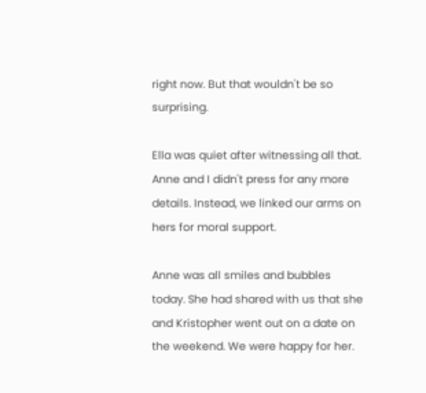right now. But that wouldn't be so surprising.

Ella was quiet after witnessing all that. Anne and I didn't press for any more details. Instead, we linked our arms on hers for moral support.

Anne was all smiles and bubbles today. She had shared with us that she and Kristopher went out on a date on the weekend. We were happy for her.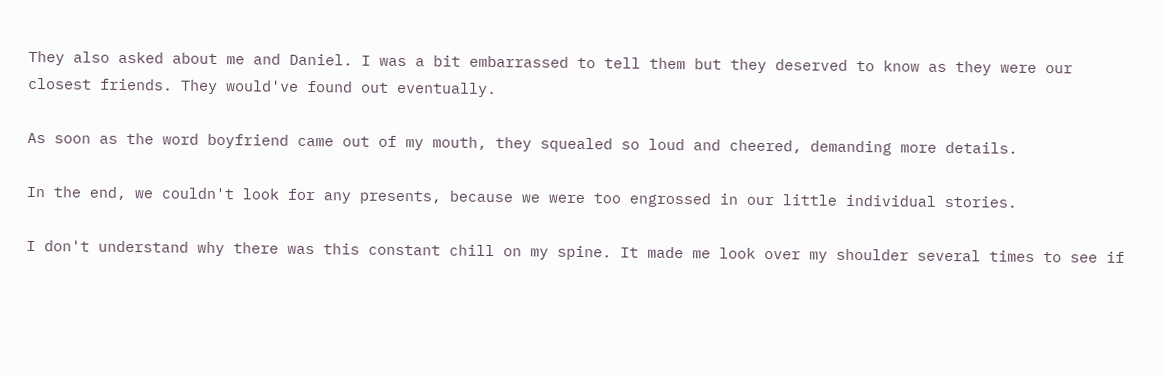They also asked about me and Daniel. I was a bit embarrassed to tell them but they deserved to know as they were our closest friends. They would've found out eventually.

As soon as the word boyfriend came out of my mouth, they squealed so loud and cheered, demanding more details.

In the end, we couldn't look for any presents, because we were too engrossed in our little individual stories.

I don't understand why there was this constant chill on my spine. It made me look over my shoulder several times to see if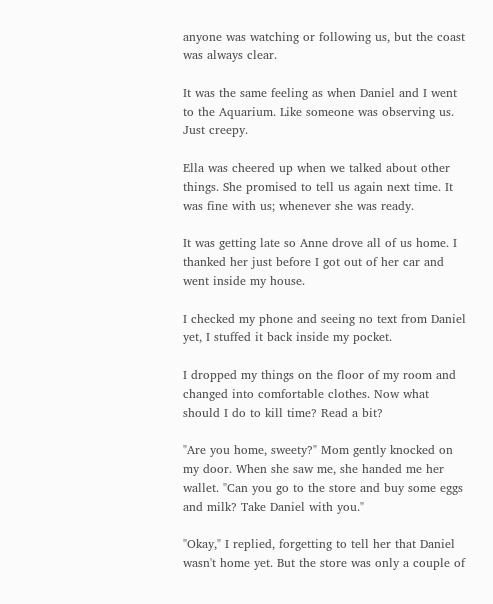anyone was watching or following us, but the coast was always clear.

It was the same feeling as when Daniel and I went to the Aquarium. Like someone was observing us. Just creepy.

Ella was cheered up when we talked about other things. She promised to tell us again next time. It was fine with us; whenever she was ready.

It was getting late so Anne drove all of us home. I thanked her just before I got out of her car and went inside my house.

I checked my phone and seeing no text from Daniel yet, I stuffed it back inside my pocket.

I dropped my things on the floor of my room and changed into comfortable clothes. Now what should I do to kill time? Read a bit?

"Are you home, sweety?" Mom gently knocked on my door. When she saw me, she handed me her wallet. "Can you go to the store and buy some eggs and milk? Take Daniel with you."

"Okay," I replied, forgetting to tell her that Daniel wasn't home yet. But the store was only a couple of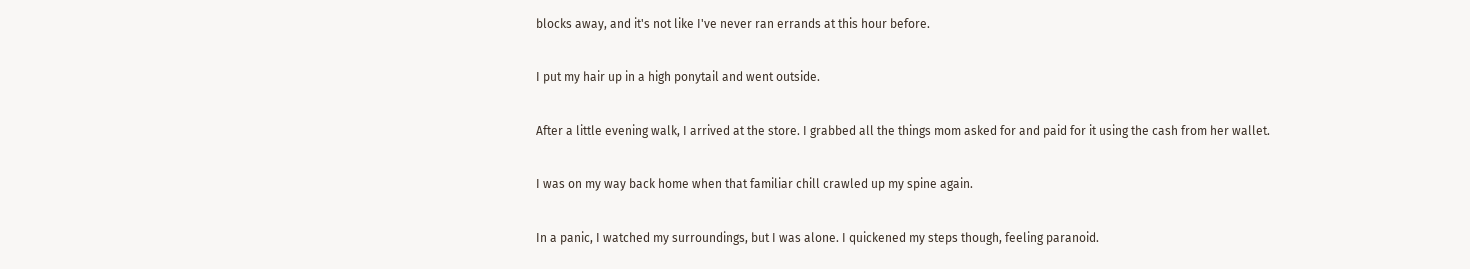blocks away, and it's not like I've never ran errands at this hour before.

I put my hair up in a high ponytail and went outside.

After a little evening walk, I arrived at the store. I grabbed all the things mom asked for and paid for it using the cash from her wallet.

I was on my way back home when that familiar chill crawled up my spine again.

In a panic, I watched my surroundings, but I was alone. I quickened my steps though, feeling paranoid.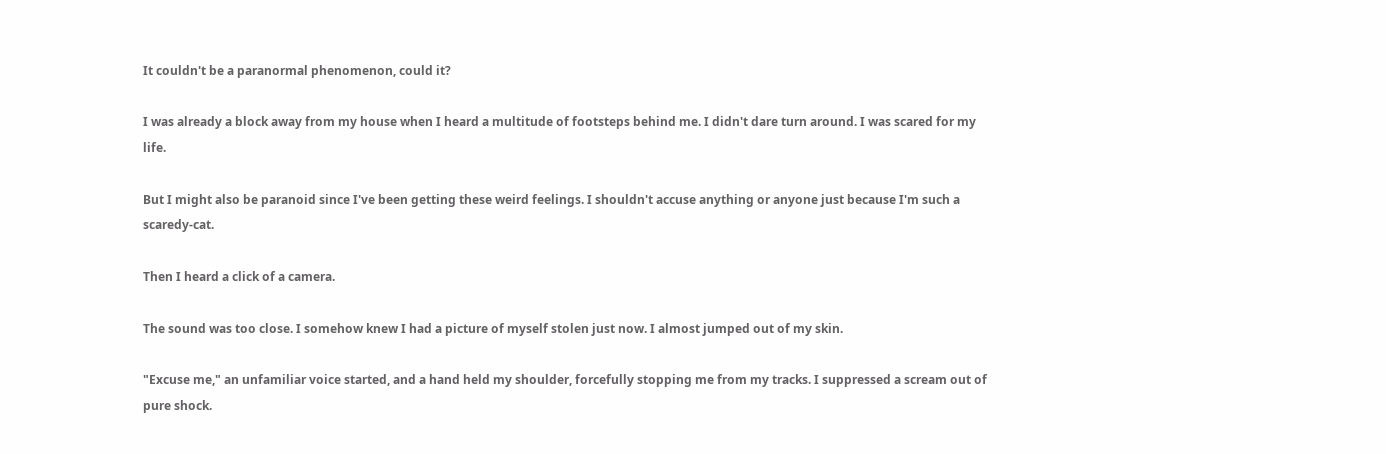It couldn't be a paranormal phenomenon, could it?

I was already a block away from my house when I heard a multitude of footsteps behind me. I didn't dare turn around. I was scared for my life.

But I might also be paranoid since I've been getting these weird feelings. I shouldn't accuse anything or anyone just because I'm such a scaredy-cat.

Then I heard a click of a camera.

The sound was too close. I somehow knew I had a picture of myself stolen just now. I almost jumped out of my skin.

"Excuse me," an unfamiliar voice started, and a hand held my shoulder, forcefully stopping me from my tracks. I suppressed a scream out of pure shock.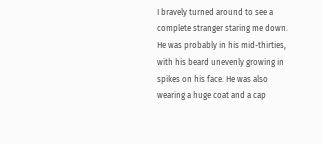I bravely turned around to see a complete stranger staring me down. He was probably in his mid-thirties, with his beard unevenly growing in spikes on his face. He was also wearing a huge coat and a cap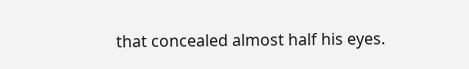that concealed almost half his eyes.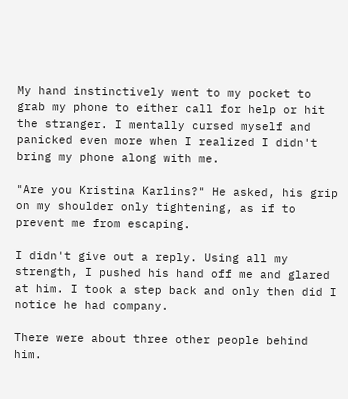My hand instinctively went to my pocket to grab my phone to either call for help or hit the stranger. I mentally cursed myself and panicked even more when I realized I didn't bring my phone along with me.

"Are you Kristina Karlins?" He asked, his grip on my shoulder only tightening, as if to prevent me from escaping.

I didn't give out a reply. Using all my strength, I pushed his hand off me and glared at him. I took a step back and only then did I notice he had company.

There were about three other people behind him.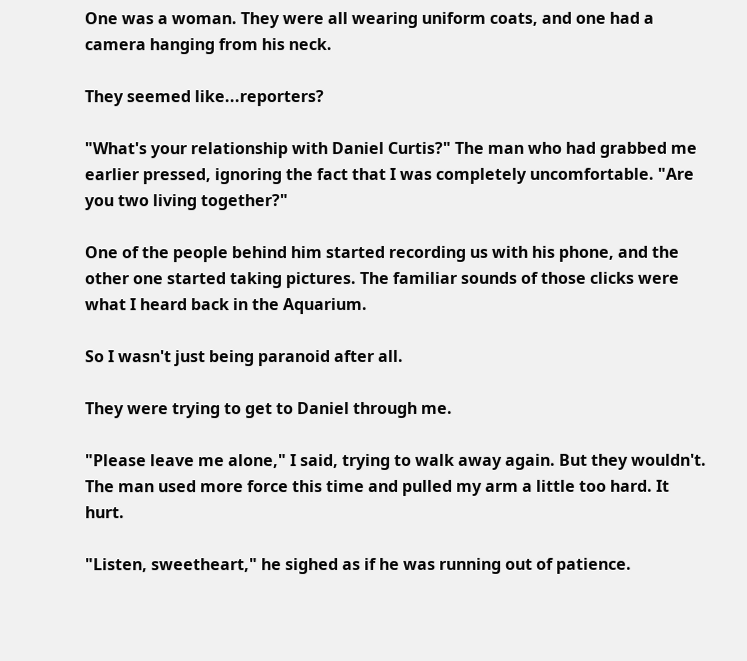One was a woman. They were all wearing uniform coats, and one had a camera hanging from his neck.

They seemed like...reporters?

"What's your relationship with Daniel Curtis?" The man who had grabbed me earlier pressed, ignoring the fact that I was completely uncomfortable. "Are you two living together?"

One of the people behind him started recording us with his phone, and the other one started taking pictures. The familiar sounds of those clicks were what I heard back in the Aquarium.

So I wasn't just being paranoid after all.

They were trying to get to Daniel through me.

"Please leave me alone," I said, trying to walk away again. But they wouldn't. The man used more force this time and pulled my arm a little too hard. It hurt.

"Listen, sweetheart," he sighed as if he was running out of patience.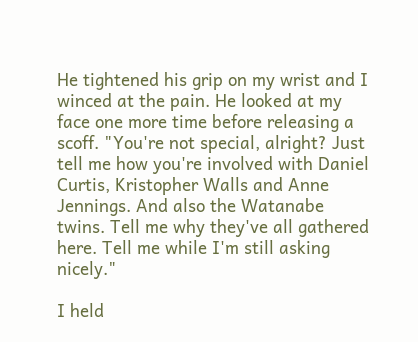He tightened his grip on my wrist and I winced at the pain. He looked at my face one more time before releasing a scoff. "You're not special, alright? Just tell me how you're involved with Daniel Curtis, Kristopher Walls and Anne Jennings. And also the Watanabe twins. Tell me why they've all gathered here. Tell me while I'm still asking nicely."

I held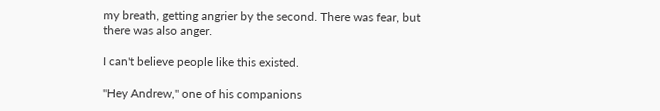my breath, getting angrier by the second. There was fear, but there was also anger.

I can't believe people like this existed.

"Hey Andrew," one of his companions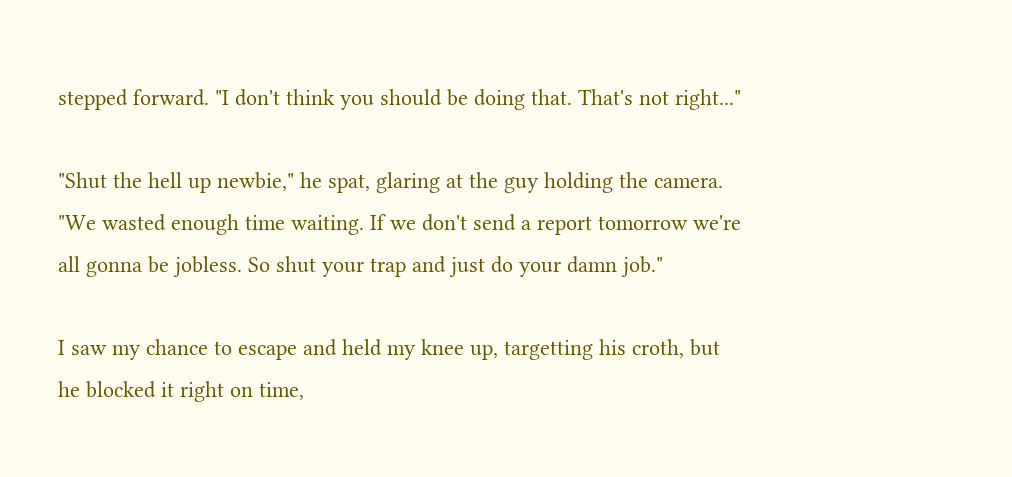stepped forward. "I don't think you should be doing that. That's not right..."

"Shut the hell up newbie," he spat, glaring at the guy holding the camera. "We wasted enough time waiting. If we don't send a report tomorrow we're all gonna be jobless. So shut your trap and just do your damn job."

I saw my chance to escape and held my knee up, targetting his croth, but he blocked it right on time,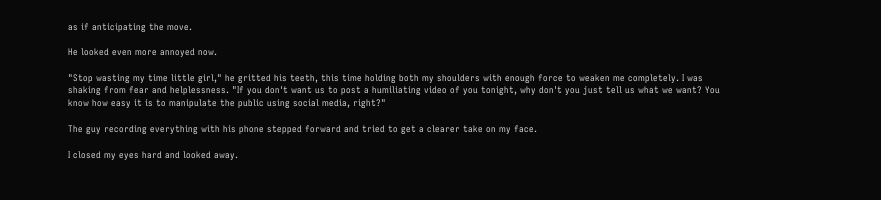as if anticipating the move.

He looked even more annoyed now.

"Stop wasting my time little girl," he gritted his teeth, this time holding both my shoulders with enough force to weaken me completely. I was shaking from fear and helplessness. "If you don't want us to post a humiliating video of you tonight, why don't you just tell us what we want? You know how easy it is to manipulate the public using social media, right?"

The guy recording everything with his phone stepped forward and tried to get a clearer take on my face.

I closed my eyes hard and looked away.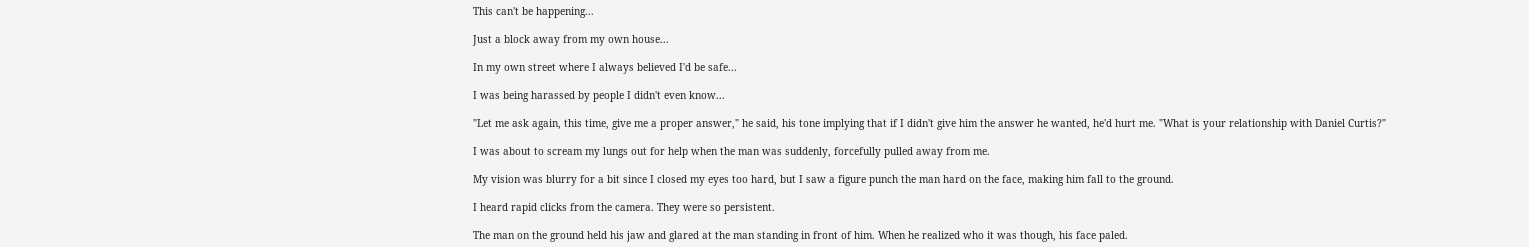This can't be happening...

Just a block away from my own house...

In my own street where I always believed I'd be safe...

I was being harassed by people I didn't even know...

"Let me ask again, this time, give me a proper answer," he said, his tone implying that if I didn't give him the answer he wanted, he'd hurt me. "What is your relationship with Daniel Curtis?"

I was about to scream my lungs out for help when the man was suddenly, forcefully pulled away from me.

My vision was blurry for a bit since I closed my eyes too hard, but I saw a figure punch the man hard on the face, making him fall to the ground.

I heard rapid clicks from the camera. They were so persistent.

The man on the ground held his jaw and glared at the man standing in front of him. When he realized who it was though, his face paled.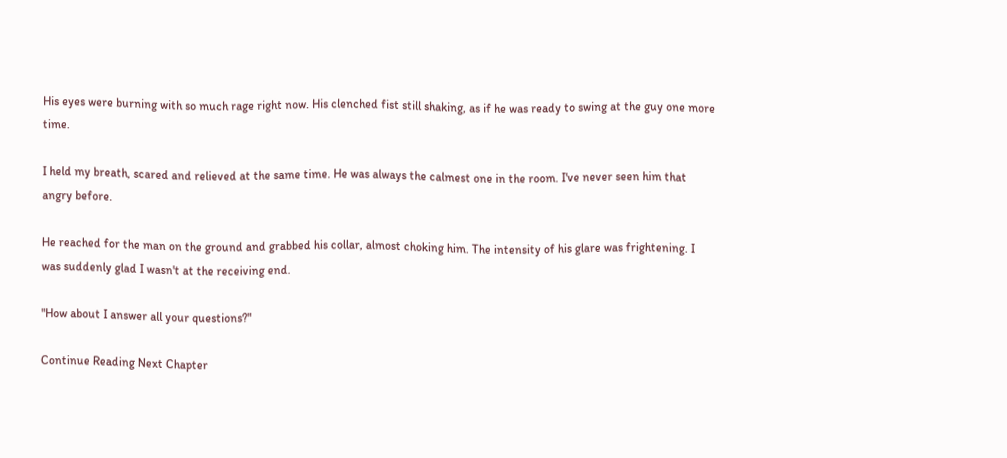His eyes were burning with so much rage right now. His clenched fist still shaking, as if he was ready to swing at the guy one more time.

I held my breath, scared and relieved at the same time. He was always the calmest one in the room. I've never seen him that angry before.

He reached for the man on the ground and grabbed his collar, almost choking him. The intensity of his glare was frightening. I was suddenly glad I wasn't at the receiving end.

"How about I answer all your questions?"

Continue Reading Next Chapter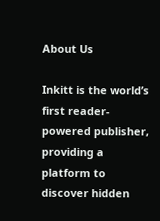About Us

Inkitt is the world’s first reader-powered publisher, providing a platform to discover hidden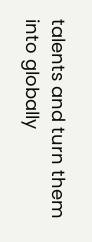talents and turn them into globally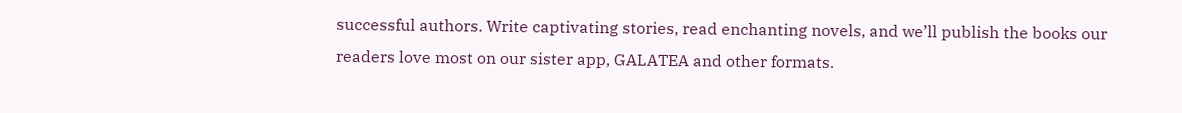successful authors. Write captivating stories, read enchanting novels, and we’ll publish the books our readers love most on our sister app, GALATEA and other formats.